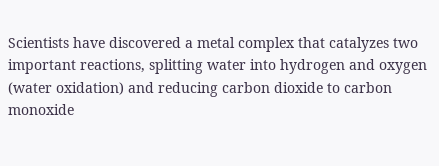Scientists have discovered a metal complex that catalyzes two important reactions, splitting water into hydrogen and oxygen (water oxidation) and reducing carbon dioxide to carbon monoxide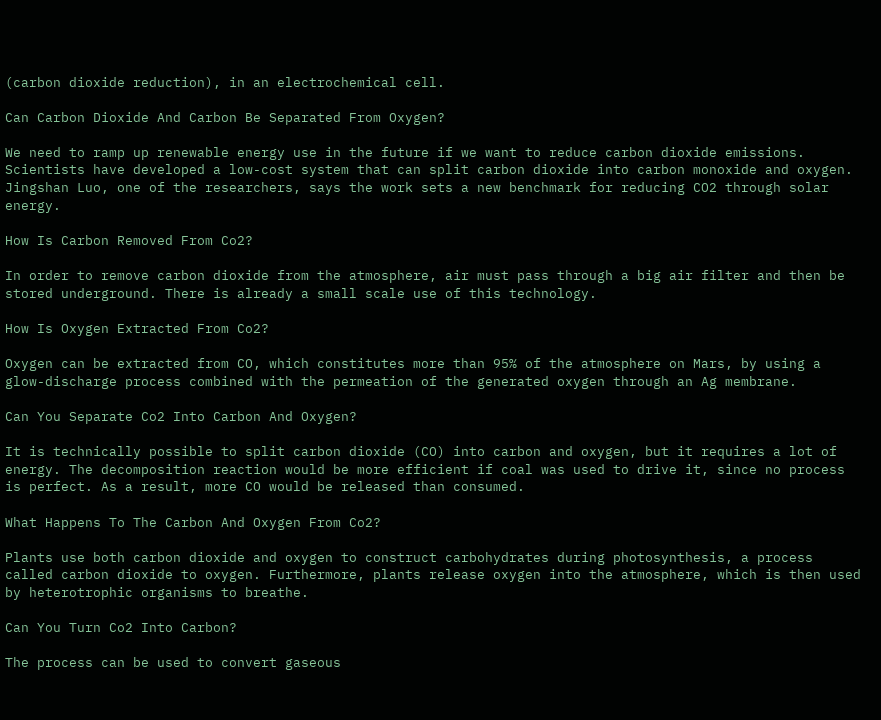(carbon dioxide reduction), in an electrochemical cell.

Can Carbon Dioxide And Carbon Be Separated From Oxygen?

We need to ramp up renewable energy use in the future if we want to reduce carbon dioxide emissions. Scientists have developed a low-cost system that can split carbon dioxide into carbon monoxide and oxygen. Jingshan Luo, one of the researchers, says the work sets a new benchmark for reducing CO2 through solar energy.

How Is Carbon Removed From Co2?

In order to remove carbon dioxide from the atmosphere, air must pass through a big air filter and then be stored underground. There is already a small scale use of this technology.

How Is Oxygen Extracted From Co2?

Oxygen can be extracted from CO, which constitutes more than 95% of the atmosphere on Mars, by using a glow-discharge process combined with the permeation of the generated oxygen through an Ag membrane.

Can You Separate Co2 Into Carbon And Oxygen?

It is technically possible to split carbon dioxide (CO) into carbon and oxygen, but it requires a lot of energy. The decomposition reaction would be more efficient if coal was used to drive it, since no process is perfect. As a result, more CO would be released than consumed.

What Happens To The Carbon And Oxygen From Co2?

Plants use both carbon dioxide and oxygen to construct carbohydrates during photosynthesis, a process called carbon dioxide to oxygen. Furthermore, plants release oxygen into the atmosphere, which is then used by heterotrophic organisms to breathe.

Can You Turn Co2 Into Carbon?

The process can be used to convert gaseous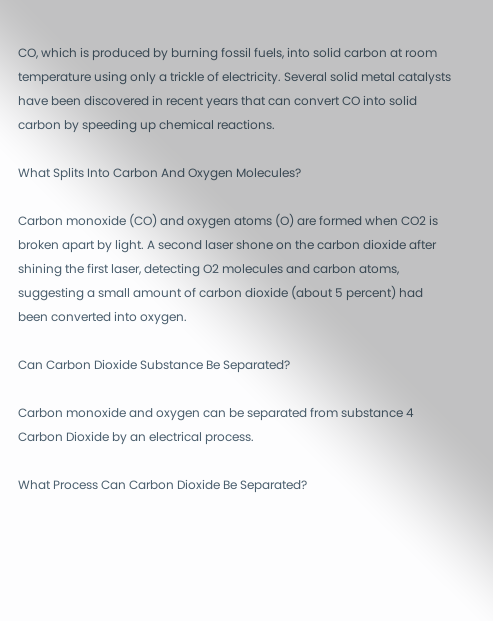CO, which is produced by burning fossil fuels, into solid carbon at room temperature using only a trickle of electricity. Several solid metal catalysts have been discovered in recent years that can convert CO into solid carbon by speeding up chemical reactions.

What Splits Into Carbon And Oxygen Molecules?

Carbon monoxide (CO) and oxygen atoms (O) are formed when CO2 is broken apart by light. A second laser shone on the carbon dioxide after shining the first laser, detecting O2 molecules and carbon atoms, suggesting a small amount of carbon dioxide (about 5 percent) had been converted into oxygen.

Can Carbon Dioxide Substance Be Separated?

Carbon monoxide and oxygen can be separated from substance 4 Carbon Dioxide by an electrical process.

What Process Can Carbon Dioxide Be Separated?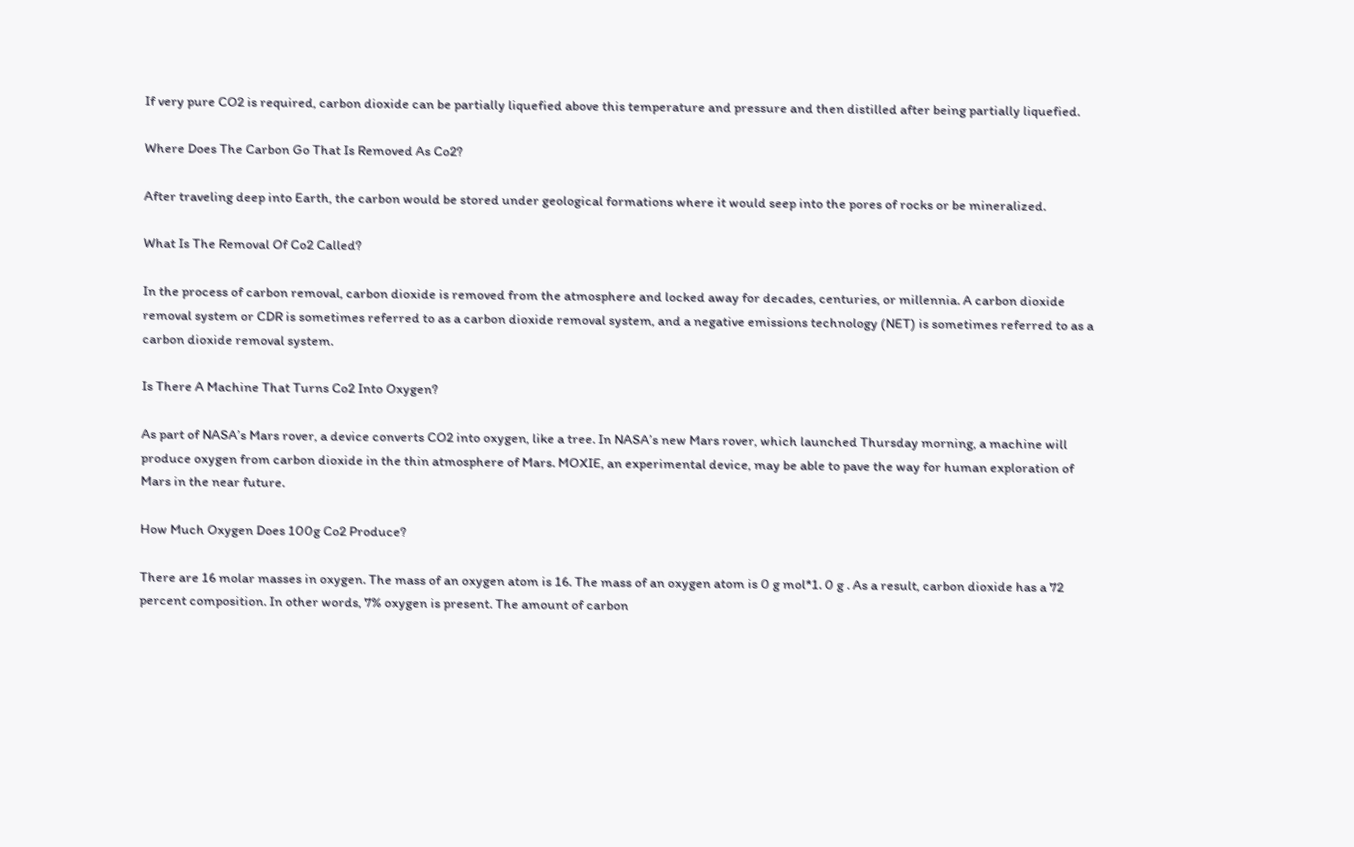If very pure CO2 is required, carbon dioxide can be partially liquefied above this temperature and pressure and then distilled after being partially liquefied.

Where Does The Carbon Go That Is Removed As Co2?

After traveling deep into Earth, the carbon would be stored under geological formations where it would seep into the pores of rocks or be mineralized.

What Is The Removal Of Co2 Called?

In the process of carbon removal, carbon dioxide is removed from the atmosphere and locked away for decades, centuries, or millennia. A carbon dioxide removal system or CDR is sometimes referred to as a carbon dioxide removal system, and a negative emissions technology (NET) is sometimes referred to as a carbon dioxide removal system.

Is There A Machine That Turns Co2 Into Oxygen?

As part of NASA’s Mars rover, a device converts CO2 into oxygen, like a tree. In NASA’s new Mars rover, which launched Thursday morning, a machine will produce oxygen from carbon dioxide in the thin atmosphere of Mars. MOXIE, an experimental device, may be able to pave the way for human exploration of Mars in the near future.

How Much Oxygen Does 100g Co2 Produce?

There are 16 molar masses in oxygen. The mass of an oxygen atom is 16. The mass of an oxygen atom is 0 g mol*1. 0 g . As a result, carbon dioxide has a 72 percent composition. In other words, 7% oxygen is present. The amount of carbon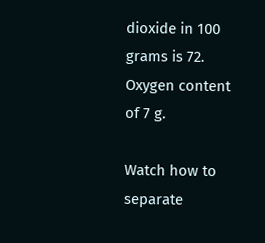dioxide in 100 grams is 72. Oxygen content of 7 g.

Watch how to separate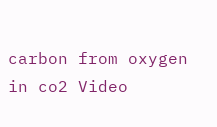carbon from oxygen in co2 Video